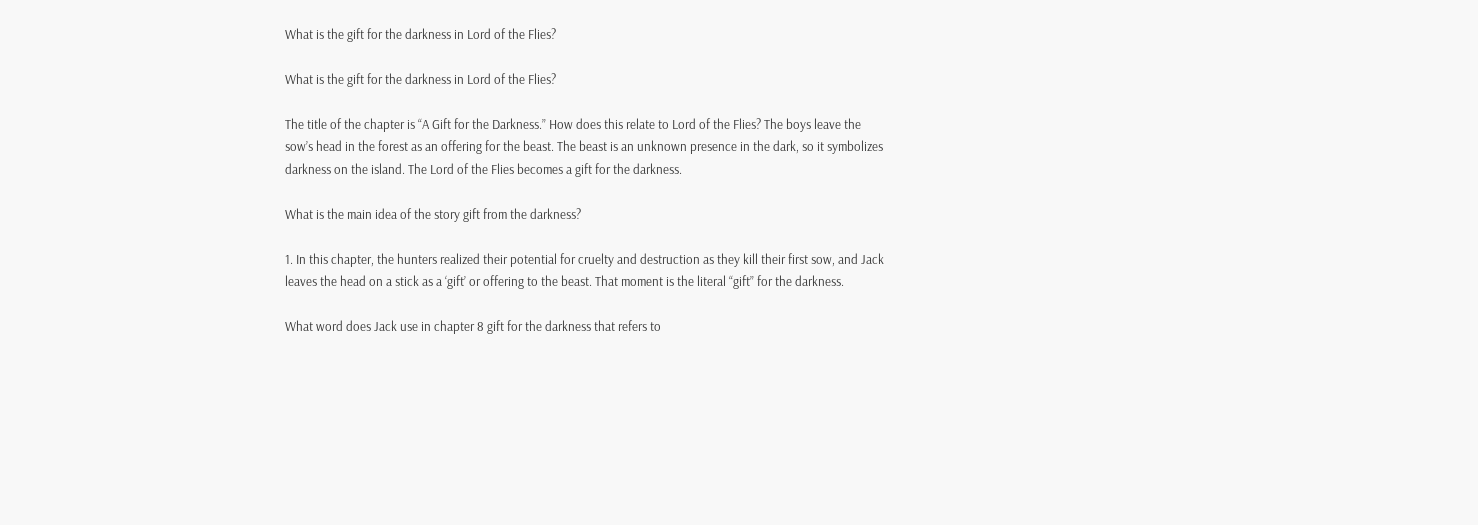What is the gift for the darkness in Lord of the Flies?

What is the gift for the darkness in Lord of the Flies?

The title of the chapter is “A Gift for the Darkness.” How does this relate to Lord of the Flies? The boys leave the sow’s head in the forest as an offering for the beast. The beast is an unknown presence in the dark, so it symbolizes darkness on the island. The Lord of the Flies becomes a gift for the darkness.

What is the main idea of the story gift from the darkness?

1. In this chapter, the hunters realized their potential for cruelty and destruction as they kill their first sow, and Jack leaves the head on a stick as a ‘gift’ or offering to the beast. That moment is the literal “gift” for the darkness.

What word does Jack use in chapter 8 gift for the darkness that refers to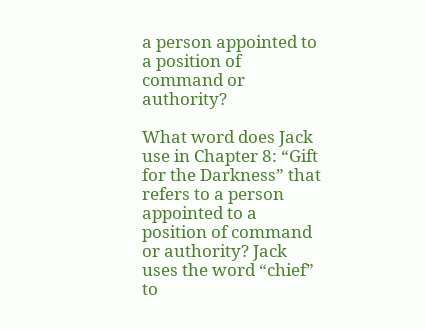a person appointed to a position of command or authority?

What word does Jack use in Chapter 8: “Gift for the Darkness” that refers to a person appointed to a position of command or authority? Jack uses the word “chief” to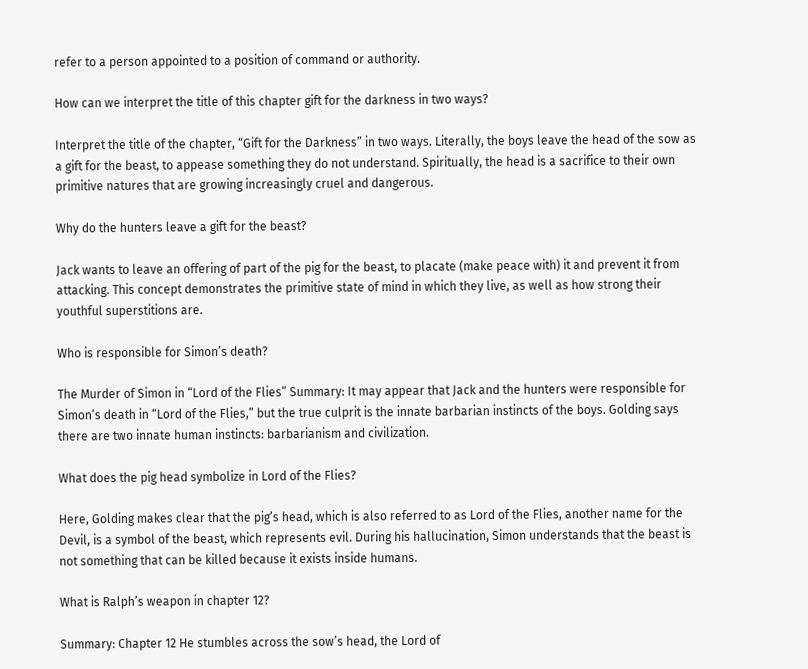refer to a person appointed to a position of command or authority.

How can we interpret the title of this chapter gift for the darkness in two ways?

Interpret the title of the chapter, “Gift for the Darkness” in two ways. Literally, the boys leave the head of the sow as a gift for the beast, to appease something they do not understand. Spiritually, the head is a sacrifice to their own primitive natures that are growing increasingly cruel and dangerous.

Why do the hunters leave a gift for the beast?

Jack wants to leave an offering of part of the pig for the beast, to placate (make peace with) it and prevent it from attacking. This concept demonstrates the primitive state of mind in which they live, as well as how strong their youthful superstitions are.

Who is responsible for Simon’s death?

The Murder of Simon in “Lord of the Flies” Summary: It may appear that Jack and the hunters were responsible for Simon’s death in “Lord of the Flies,” but the true culprit is the innate barbarian instincts of the boys. Golding says there are two innate human instincts: barbarianism and civilization.

What does the pig head symbolize in Lord of the Flies?

Here, Golding makes clear that the pig’s head, which is also referred to as Lord of the Flies, another name for the Devil, is a symbol of the beast, which represents evil. During his hallucination, Simon understands that the beast is not something that can be killed because it exists inside humans.

What is Ralph’s weapon in chapter 12?

Summary: Chapter 12 He stumbles across the sow’s head, the Lord of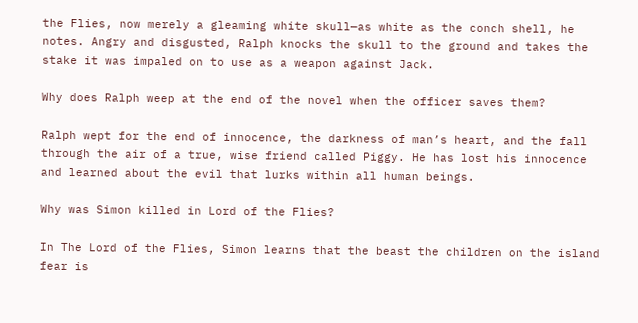the Flies, now merely a gleaming white skull—as white as the conch shell, he notes. Angry and disgusted, Ralph knocks the skull to the ground and takes the stake it was impaled on to use as a weapon against Jack.

Why does Ralph weep at the end of the novel when the officer saves them?

Ralph wept for the end of innocence, the darkness of man’s heart, and the fall through the air of a true, wise friend called Piggy. He has lost his innocence and learned about the evil that lurks within all human beings.

Why was Simon killed in Lord of the Flies?

In The Lord of the Flies, Simon learns that the beast the children on the island fear is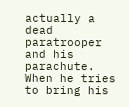actually a dead paratrooper and his parachute. When he tries to bring his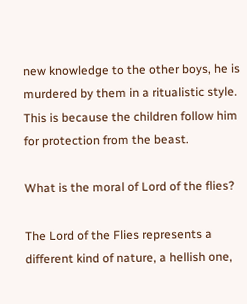new knowledge to the other boys, he is murdered by them in a ritualistic style. This is because the children follow him for protection from the beast.

What is the moral of Lord of the flies?

The Lord of the Flies represents a different kind of nature, a hellish one,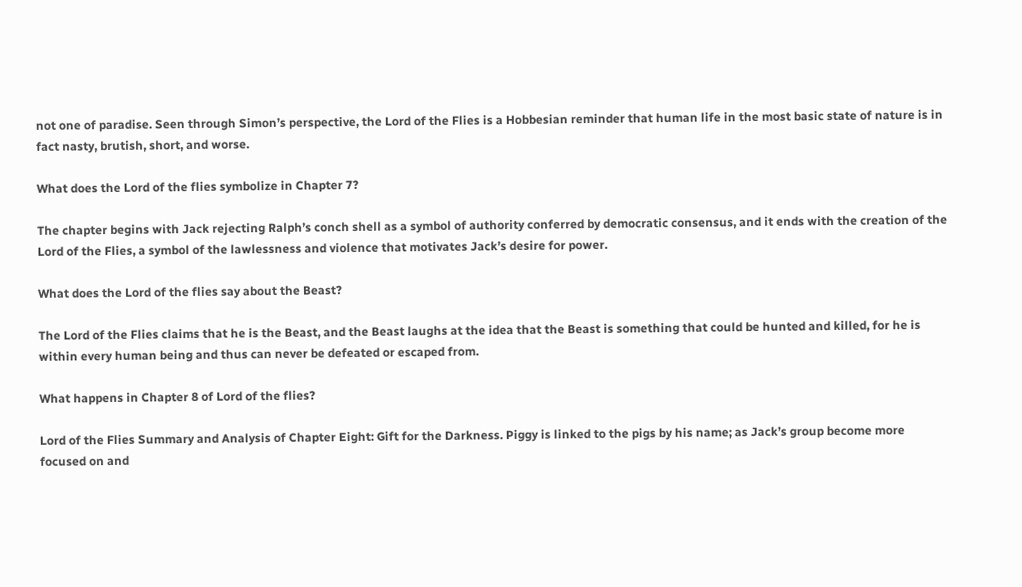not one of paradise. Seen through Simon’s perspective, the Lord of the Flies is a Hobbesian reminder that human life in the most basic state of nature is in fact nasty, brutish, short, and worse.

What does the Lord of the flies symbolize in Chapter 7?

The chapter begins with Jack rejecting Ralph’s conch shell as a symbol of authority conferred by democratic consensus, and it ends with the creation of the Lord of the Flies, a symbol of the lawlessness and violence that motivates Jack’s desire for power.

What does the Lord of the flies say about the Beast?

The Lord of the Flies claims that he is the Beast, and the Beast laughs at the idea that the Beast is something that could be hunted and killed, for he is within every human being and thus can never be defeated or escaped from.

What happens in Chapter 8 of Lord of the flies?

Lord of the Flies Summary and Analysis of Chapter Eight: Gift for the Darkness. Piggy is linked to the pigs by his name; as Jack’s group become more focused on and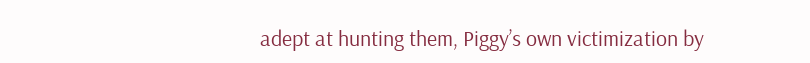adept at hunting them, Piggy’s own victimization by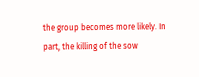the group becomes more likely. In part, the killing of the sow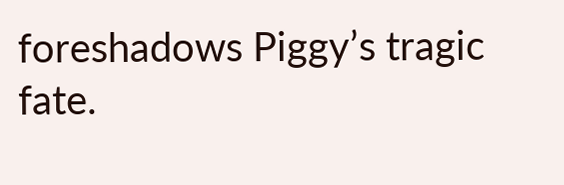foreshadows Piggy’s tragic fate.